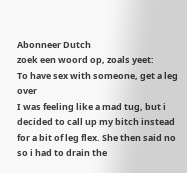Abonneer Dutch
zoek een woord op, zoals yeet:
To have sex with someone, get a leg over
I was feeling like a mad tug, but i decided to call up my bitch instead for a bit of leg flex. She then said no so i had to drain the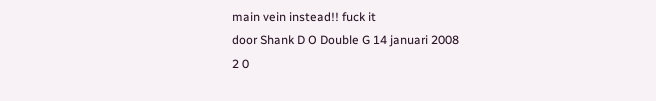main vein instead!! fuck it
door Shank D O Double G 14 januari 2008
2 0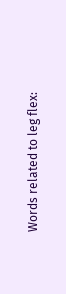Words related to leg flex: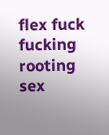flex fuck fucking rooting sex